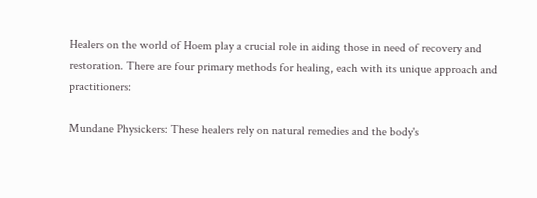Healers on the world of Hoem play a crucial role in aiding those in need of recovery and restoration. There are four primary methods for healing, each with its unique approach and practitioners:

Mundane Physickers: These healers rely on natural remedies and the body's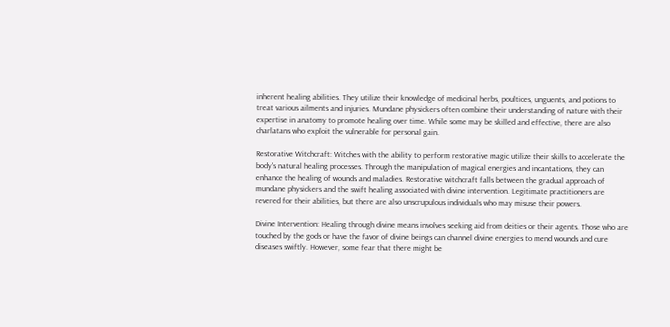inherent healing abilities. They utilize their knowledge of medicinal herbs, poultices, unguents, and potions to treat various ailments and injuries. Mundane physickers often combine their understanding of nature with their expertise in anatomy to promote healing over time. While some may be skilled and effective, there are also charlatans who exploit the vulnerable for personal gain.

Restorative Witchcraft: Witches with the ability to perform restorative magic utilize their skills to accelerate the body's natural healing processes. Through the manipulation of magical energies and incantations, they can enhance the healing of wounds and maladies. Restorative witchcraft falls between the gradual approach of mundane physickers and the swift healing associated with divine intervention. Legitimate practitioners are revered for their abilities, but there are also unscrupulous individuals who may misuse their powers.

Divine Intervention: Healing through divine means involves seeking aid from deities or their agents. Those who are touched by the gods or have the favor of divine beings can channel divine energies to mend wounds and cure diseases swiftly. However, some fear that there might be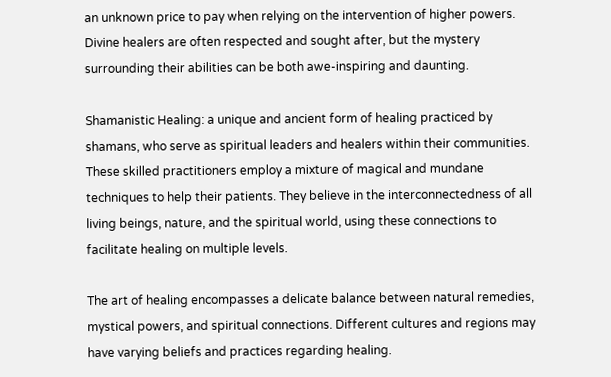an unknown price to pay when relying on the intervention of higher powers. Divine healers are often respected and sought after, but the mystery surrounding their abilities can be both awe-inspiring and daunting.

Shamanistic Healing: a unique and ancient form of healing practiced by shamans, who serve as spiritual leaders and healers within their communities. These skilled practitioners employ a mixture of magical and mundane techniques to help their patients. They believe in the interconnectedness of all living beings, nature, and the spiritual world, using these connections to facilitate healing on multiple levels.

The art of healing encompasses a delicate balance between natural remedies, mystical powers, and spiritual connections. Different cultures and regions may have varying beliefs and practices regarding healing.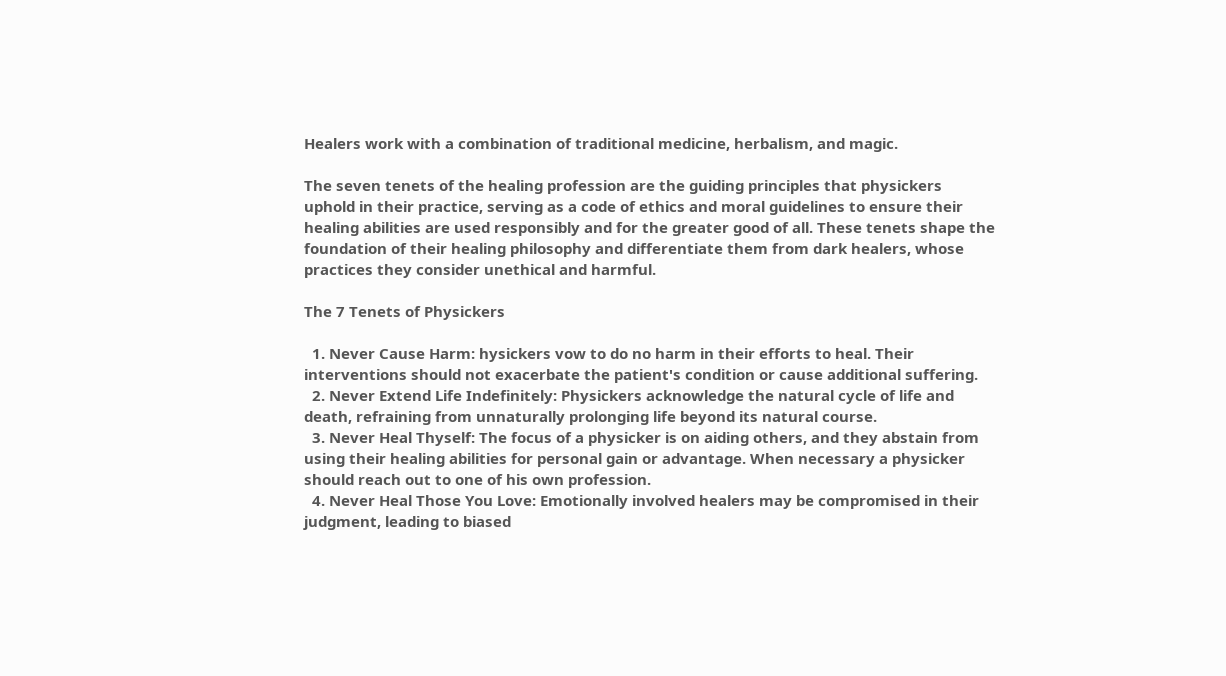Healers work with a combination of traditional medicine, herbalism, and magic.

The seven tenets of the healing profession are the guiding principles that physickers uphold in their practice, serving as a code of ethics and moral guidelines to ensure their healing abilities are used responsibly and for the greater good of all. These tenets shape the foundation of their healing philosophy and differentiate them from dark healers, whose practices they consider unethical and harmful.

The 7 Tenets of Physickers

  1. Never Cause Harm: hysickers vow to do no harm in their efforts to heal. Their interventions should not exacerbate the patient's condition or cause additional suffering.
  2. Never Extend Life Indefinitely: Physickers acknowledge the natural cycle of life and death, refraining from unnaturally prolonging life beyond its natural course.
  3. Never Heal Thyself: The focus of a physicker is on aiding others, and they abstain from using their healing abilities for personal gain or advantage. When necessary a physicker should reach out to one of his own profession.
  4. Never Heal Those You Love: Emotionally involved healers may be compromised in their judgment, leading to biased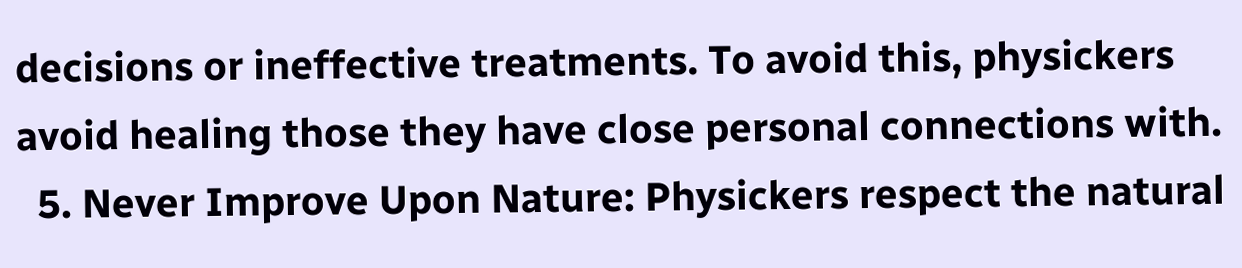decisions or ineffective treatments. To avoid this, physickers avoid healing those they have close personal connections with.
  5. Never Improve Upon Nature: Physickers respect the natural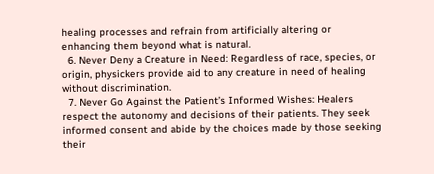healing processes and refrain from artificially altering or enhancing them beyond what is natural.
  6. Never Deny a Creature in Need: Regardless of race, species, or origin, physickers provide aid to any creature in need of healing without discrimination.
  7. Never Go Against the Patient’s Informed Wishes: Healers respect the autonomy and decisions of their patients. They seek informed consent and abide by the choices made by those seeking their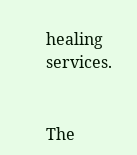healing services.


The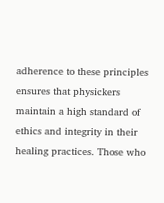adherence to these principles ensures that physickers maintain a high standard of ethics and integrity in their healing practices. Those who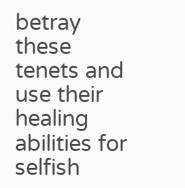betray these tenets and use their healing abilities for selfish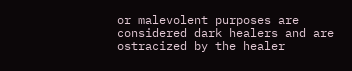or malevolent purposes are considered dark healers and are ostracized by the healer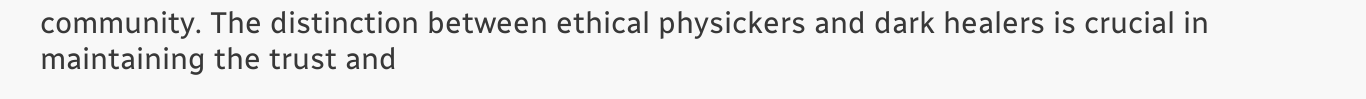community. The distinction between ethical physickers and dark healers is crucial in maintaining the trust and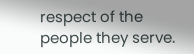respect of the people they serve.